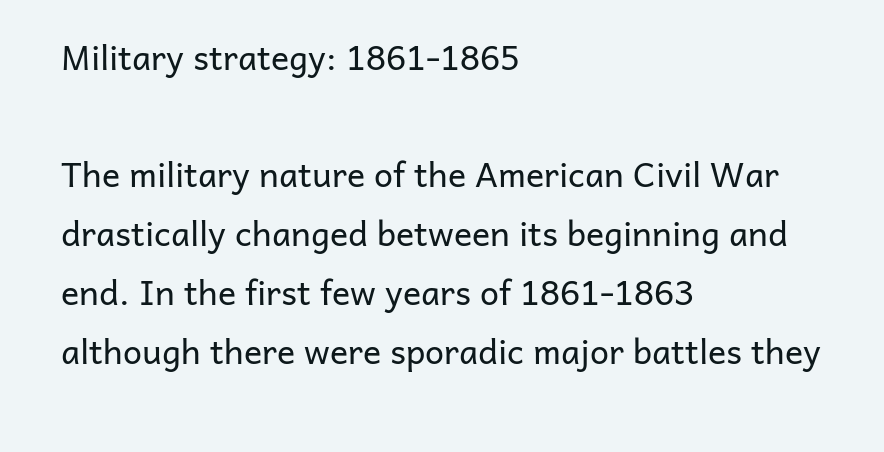Military strategy: 1861-1865

The military nature of the American Civil War drastically changed between its beginning and end. In the first few years of 1861-1863 although there were sporadic major battles they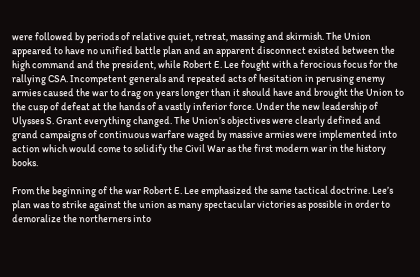were followed by periods of relative quiet, retreat, massing and skirmish. The Union appeared to have no unified battle plan and an apparent disconnect existed between the high command and the president, while Robert E. Lee fought with a ferocious focus for the rallying CSA. Incompetent generals and repeated acts of hesitation in perusing enemy armies caused the war to drag on years longer than it should have and brought the Union to the cusp of defeat at the hands of a vastly inferior force. Under the new leadership of Ulysses S. Grant everything changed. The Union’s objectives were clearly defined and grand campaigns of continuous warfare waged by massive armies were implemented into action which would come to solidify the Civil War as the first modern war in the history books.

From the beginning of the war Robert E. Lee emphasized the same tactical doctrine. Lee’s plan was to strike against the union as many spectacular victories as possible in order to demoralize the northerners into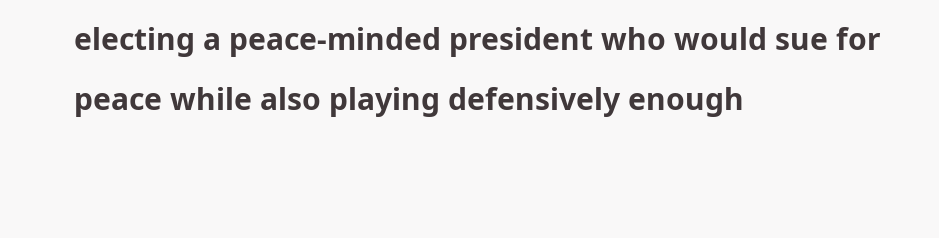electing a peace-minded president who would sue for peace while also playing defensively enough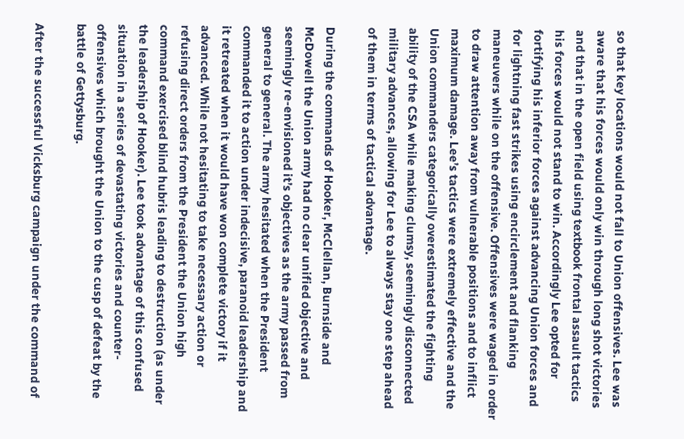so that key locations would not fall to Union offensives. Lee was aware that his forces would only win through long shot victories and that in the open field using textbook frontal assault tactics his forces would not stand to win. Accordingly Lee opted for fortifying his inferior forces against advancing Union forces and for lightning fast strikes using encirclement and flanking maneuvers while on the offensive. Offensives were waged in order to draw attention away from vulnerable positions and to inflict maximum damage. Lee’s tactics were extremely effective and the Union commanders categorically overestimated the fighting ability of the CSA while making clumsy, seemingly disconnected military advances, allowing for Lee to always stay one step ahead of them in terms of tactical advantage.

During the commands of Hooker, McClellan, Burnside and McDowell the Union army had no clear unified objective and seemingly re-envisioned it’s objectives as the army passed from general to general. The army hesitated when the President commanded it to action under indecisive, paranoid leadership and it retreated when it would have won complete victory if it advanced. While not hesitating to take necessary action or refusing direct orders from the President the Union high command exercised blind hubris leading to destruction (as under the leadership of Hooker). Lee took advantage of this confused situation in a series of devastating victories and counter-offensives which brought the Union to the cusp of defeat by the battle of Gettysburg.

After the successful Vicksburg campaign under the command of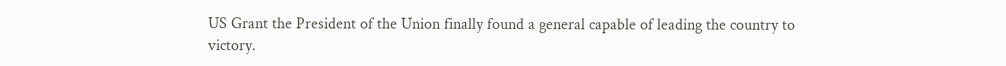US Grant the President of the Union finally found a general capable of leading the country to victory.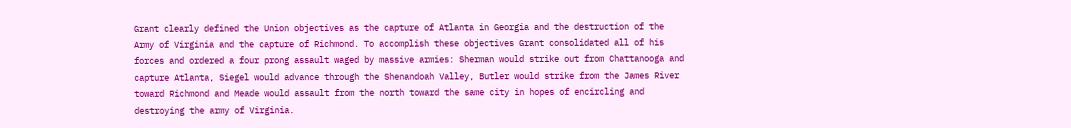Grant clearly defined the Union objectives as the capture of Atlanta in Georgia and the destruction of the Army of Virginia and the capture of Richmond. To accomplish these objectives Grant consolidated all of his forces and ordered a four prong assault waged by massive armies: Sherman would strike out from Chattanooga and capture Atlanta, Siegel would advance through the Shenandoah Valley, Butler would strike from the James River toward Richmond and Meade would assault from the north toward the same city in hopes of encircling and destroying the army of Virginia.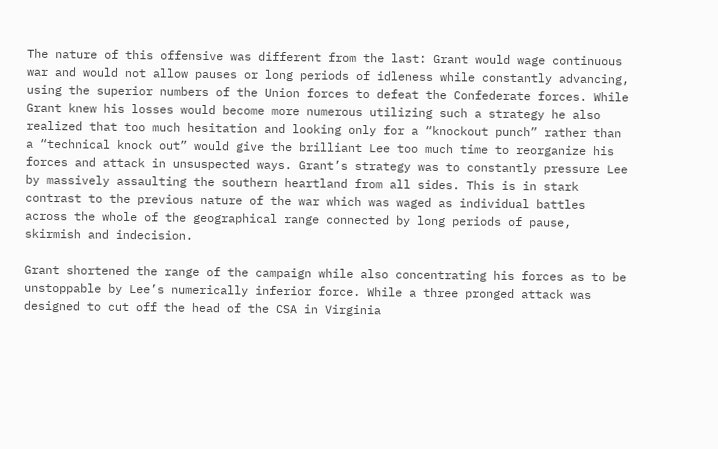The nature of this offensive was different from the last: Grant would wage continuous war and would not allow pauses or long periods of idleness while constantly advancing, using the superior numbers of the Union forces to defeat the Confederate forces. While Grant knew his losses would become more numerous utilizing such a strategy he also realized that too much hesitation and looking only for a “knockout punch” rather than a “technical knock out” would give the brilliant Lee too much time to reorganize his forces and attack in unsuspected ways. Grant’s strategy was to constantly pressure Lee by massively assaulting the southern heartland from all sides. This is in stark contrast to the previous nature of the war which was waged as individual battles across the whole of the geographical range connected by long periods of pause, skirmish and indecision.

Grant shortened the range of the campaign while also concentrating his forces as to be unstoppable by Lee’s numerically inferior force. While a three pronged attack was designed to cut off the head of the CSA in Virginia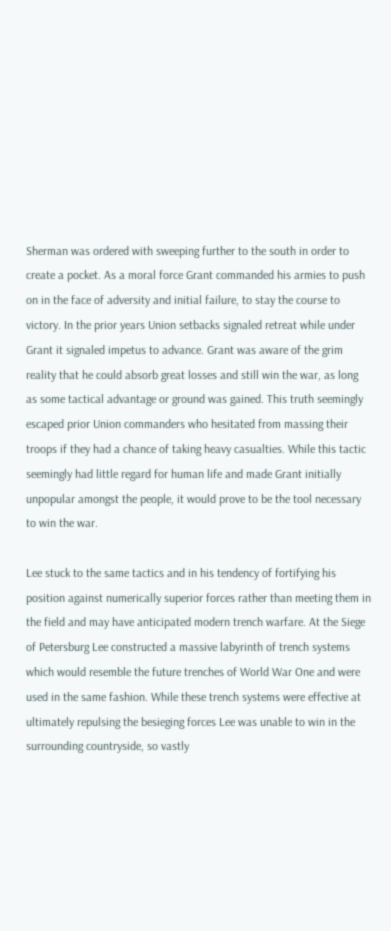Sherman was ordered with sweeping further to the south in order to create a pocket. As a moral force Grant commanded his armies to push on in the face of adversity and initial failure, to stay the course to victory. In the prior years Union setbacks signaled retreat while under Grant it signaled impetus to advance. Grant was aware of the grim reality that he could absorb great losses and still win the war, as long as some tactical advantage or ground was gained. This truth seemingly escaped prior Union commanders who hesitated from massing their troops if they had a chance of taking heavy casualties. While this tactic seemingly had little regard for human life and made Grant initially unpopular amongst the people, it would prove to be the tool necessary to win the war.

Lee stuck to the same tactics and in his tendency of fortifying his position against numerically superior forces rather than meeting them in the field and may have anticipated modern trench warfare. At the Siege of Petersburg Lee constructed a massive labyrinth of trench systems which would resemble the future trenches of World War One and were used in the same fashion. While these trench systems were effective at ultimately repulsing the besieging forces Lee was unable to win in the surrounding countryside, so vastly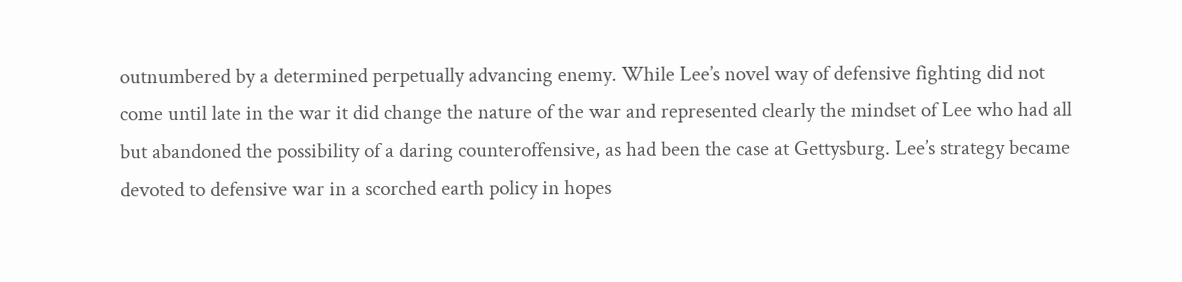outnumbered by a determined perpetually advancing enemy. While Lee’s novel way of defensive fighting did not come until late in the war it did change the nature of the war and represented clearly the mindset of Lee who had all but abandoned the possibility of a daring counteroffensive, as had been the case at Gettysburg. Lee’s strategy became devoted to defensive war in a scorched earth policy in hopes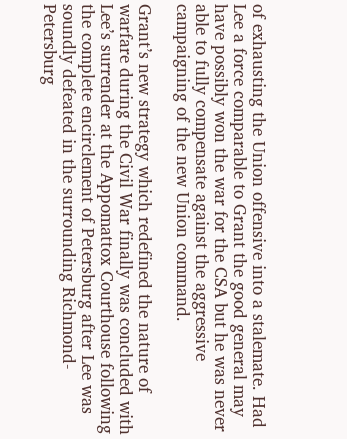of exhausting the Union offensive into a stalemate. Had Lee a force comparable to Grant the good general may have possibly won the war for the CSA but he was never able to fully compensate against the aggressive campaigning of the new Union command.

Grant’s new strategy which redefined the nature of warfare during the Civil War finally was concluded with Lee’s surrender at the Appomattox Courthouse following the complete encirclement of Petersburg after Lee was soundly defeated in the surrounding Richmond-Petersburg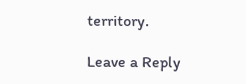territory.

Leave a Reply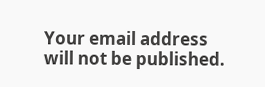Your email address will not be published.